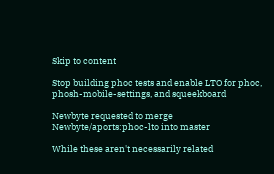Skip to content

Stop building phoc tests and enable LTO for phoc, phosh-mobile-settings, and squeekboard

Newbyte requested to merge Newbyte/aports:phoc-lto into master

While these aren't necessarily related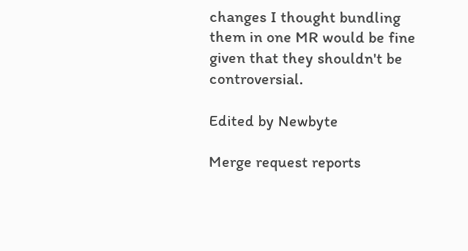changes I thought bundling them in one MR would be fine given that they shouldn't be controversial.

Edited by Newbyte

Merge request reports